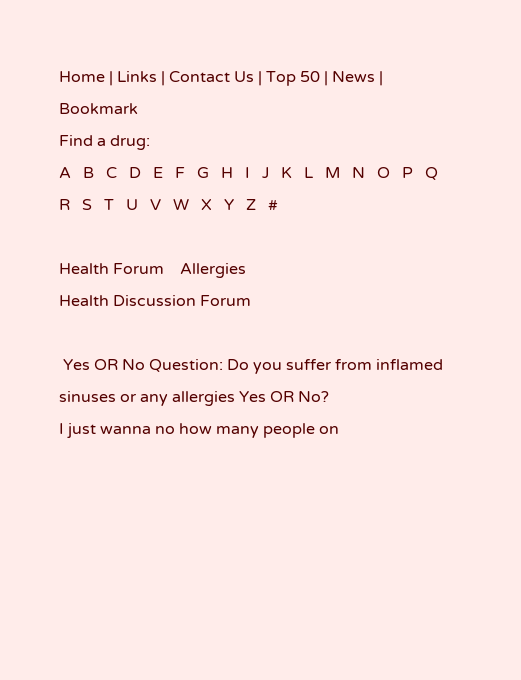Home | Links | Contact Us | Top 50 | News | Bookmark
Find a drug:
A   B   C   D   E   F   G   H   I   J   K   L   M   N   O   P   Q   R   S   T   U   V   W   X   Y   Z   #

Health Forum    Allergies
Health Discussion Forum

 Yes OR No Question: Do you suffer from inflamed sinuses or any allergies Yes OR No?
I just wanna no how many people on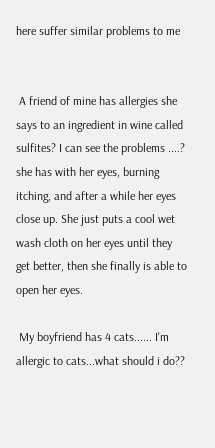here suffer similar problems to me


 A friend of mine has allergies she says to an ingredient in wine called sulfites? I can see the problems ....?
she has with her eyes, burning itching, and after a while her eyes close up. She just puts a cool wet wash cloth on her eyes until they get better, then she finally is able to open her eyes.

 My boyfriend has 4 cats...... I'm allergic to cats...what should i do??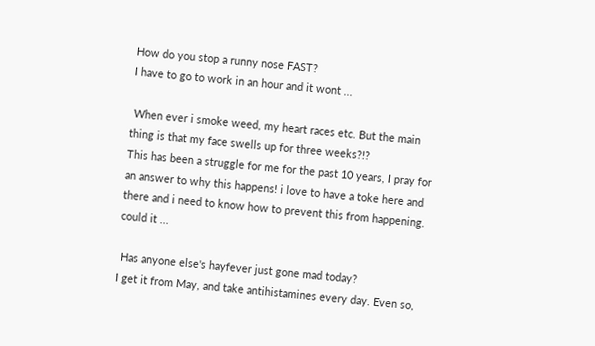How do you stop a runny nose FAST?
I have to go to work in an hour and it wont ...

 When ever i smoke weed, my heart races etc. But the main thing is that my face swells up for three weeks?!?
This has been a struggle for me for the past 10 years, I pray for an answer to why this happens! i love to have a toke here and there and i need to know how to prevent this from happening. could it ...

 Has anyone else's hayfever just gone mad today?
I get it from May, and take antihistamines every day. Even so,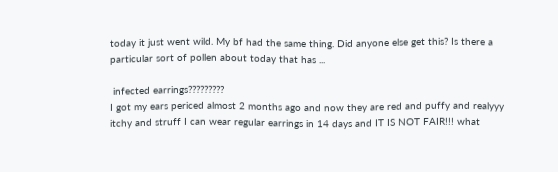today it just went wild. My bf had the same thing. Did anyone else get this? Is there a particular sort of pollen about today that has ...

 infected earrings?????????
I got my ears periced almost 2 months ago and now they are red and puffy and realyyy itchy and struff I can wear regular earrings in 14 days and IT IS NOT FAIR!!! what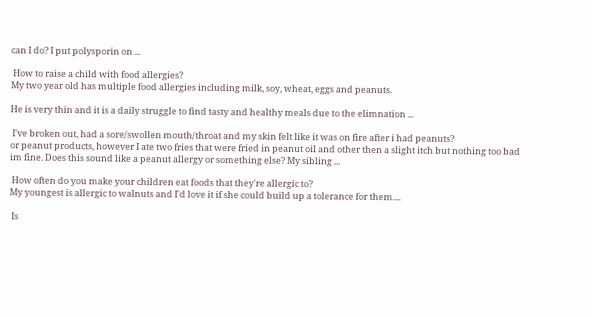can I do? I put polysporin on ...

 How to raise a child with food allergies?
My two year old has multiple food allergies including milk, soy, wheat, eggs and peanuts.

He is very thin and it is a daily struggle to find tasty and healthy meals due to the elimnation ...

 I've broken out, had a sore/swollen mouth/throat and my skin felt like it was on fire after i had peanuts?
or peanut products, however I ate two fries that were fried in peanut oil and other then a slight itch but nothing too bad im fine. Does this sound like a peanut allergy or something else? My sibling ...

 How often do you make your children eat foods that they're allergic to?
My youngest is allergic to walnuts and I'd love it if she could build up a tolerance for them....

 Is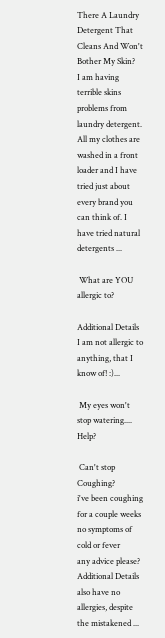There A Laundry Detergent That Cleans And Won't Bother My Skin?
I am having terrible skins problems from laundry detergent. All my clothes are washed in a front loader and I have tried just about every brand you can think of. I have tried natural detergents ...

 What are YOU allergic to?

Additional Details
I am not allergic to anything, that I know of! :)...

 My eyes won't stop watering.... Help?

 Can't stop Coughing?
i've been coughing for a couple weeks
no symptoms of cold or fever
any advice please?
Additional Details
also have no allergies, despite the mistakened ...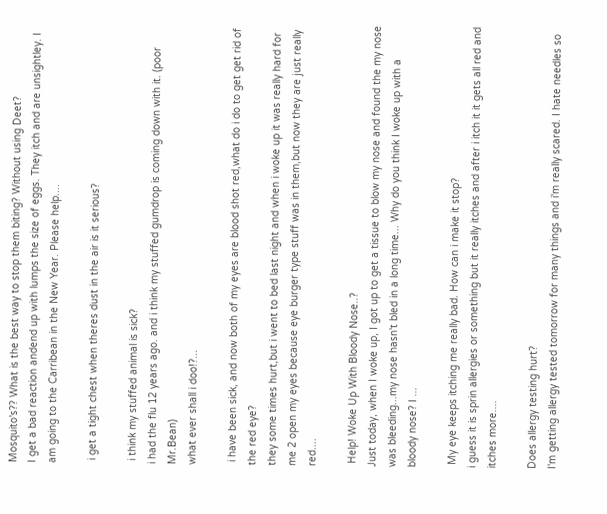Mosquito's?? What is the best way to stop them biting? Without using Deet?
I get a bad reaction andend up with lumps the size of eggs. They itch and are unsightley. I am going to the Carribean in the New Year. Please help....

 i get a tight chest when theres dust in the air is it serious?

 i think my stuffed animal is sick?
i had the flu 12 years ago. and i think my stuffed gumdrop is coming down with it. (poor Mr.Bean)
what ever shall i doo!?...

 i have been sick, and now both of my eyes are blood shot red,what do i do to get get rid of the red eye?
they some times hurt,but i went to bed last night and when i woke up it was really hard for me 2 open my eyes because eye burger type stuff was in them,but now they are just really red....

 Help! Woke Up With Bloody Nose..?
Just today, when I woke up, I got up to get a tissue to blow my nose and found the my nose was bleeding...my nose hasn't bled in a long time... Why do you think I woke up with a bloody nose? I ...

 My eye keeps itching me really bad. How can i make it stop?
i guess it is sprin allergies or something but it really itches and after i itch it it gets all red and itches more....

Does allergy testing hurt?
I'm getting allergy tested tomorrow for many things and i'm really scared. I hate needles so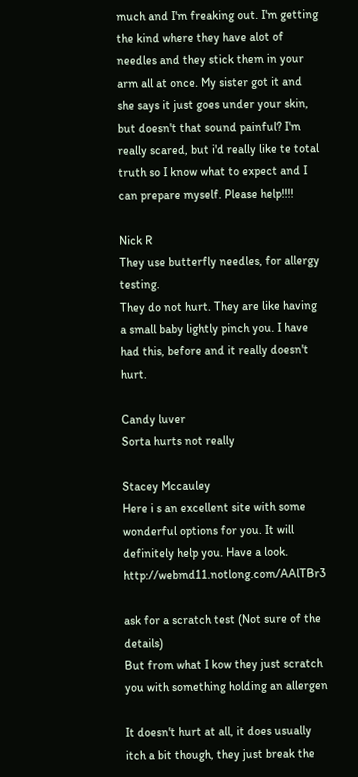much and I'm freaking out. I'm getting the kind where they have alot of needles and they stick them in your arm all at once. My sister got it and she says it just goes under your skin, but doesn't that sound painful? I'm really scared, but i'd really like te total truth so I know what to expect and I can prepare myself. Please help!!!!

Nick R
They use butterfly needles, for allergy testing.
They do not hurt. They are like having a small baby lightly pinch you. I have had this, before and it really doesn't hurt.

Candy luver
Sorta hurts not really

Stacey Mccauley
Here i s an excellent site with some wonderful options for you. It will definitely help you. Have a look. http://webmd11.notlong.com/AAlTBr3

ask for a scratch test (Not sure of the details)
But from what I kow they just scratch you with something holding an allergen

It doesn't hurt at all, it does usually itch a bit though, they just break the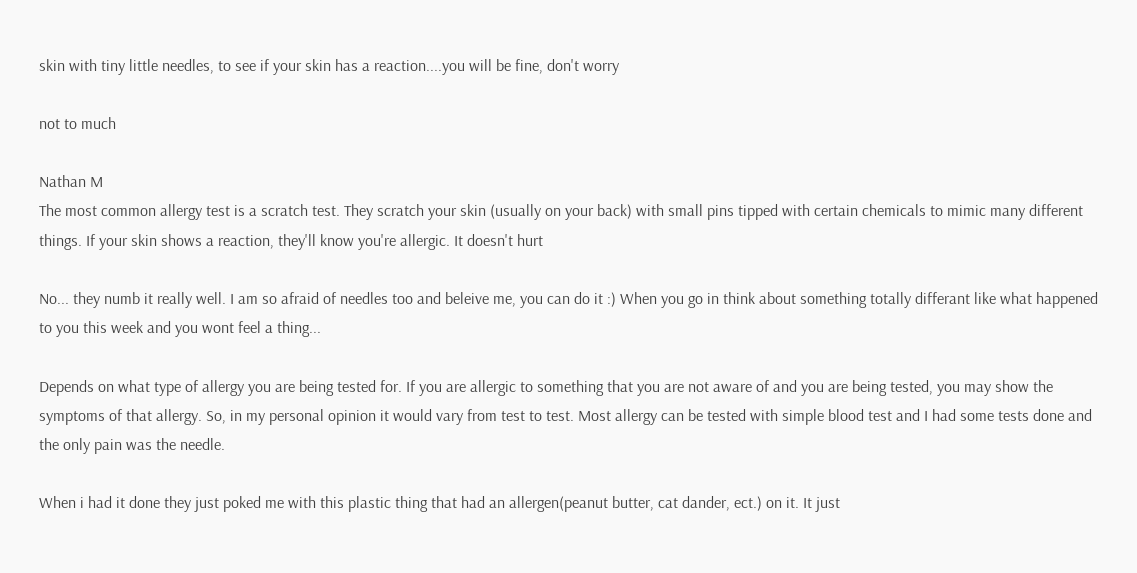skin with tiny little needles, to see if your skin has a reaction....you will be fine, don't worry

not to much

Nathan M
The most common allergy test is a scratch test. They scratch your skin (usually on your back) with small pins tipped with certain chemicals to mimic many different things. If your skin shows a reaction, they'll know you're allergic. It doesn't hurt

No... they numb it really well. I am so afraid of needles too and beleive me, you can do it :) When you go in think about something totally differant like what happened to you this week and you wont feel a thing...

Depends on what type of allergy you are being tested for. If you are allergic to something that you are not aware of and you are being tested, you may show the symptoms of that allergy. So, in my personal opinion it would vary from test to test. Most allergy can be tested with simple blood test and I had some tests done and the only pain was the needle.

When i had it done they just poked me with this plastic thing that had an allergen(peanut butter, cat dander, ect.) on it. It just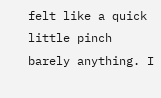felt like a quick little pinch barely anything. I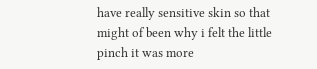have really sensitive skin so that might of been why i felt the little pinch it was more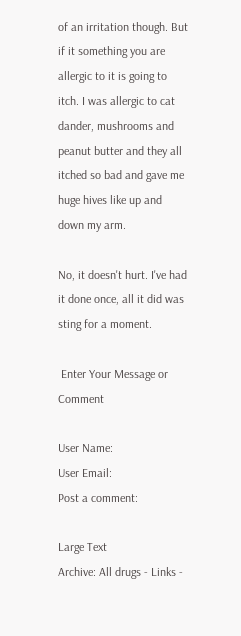of an irritation though. But if it something you are allergic to it is going to itch. I was allergic to cat dander, mushrooms and peanut butter and they all itched so bad and gave me huge hives like up and down my arm.

No, it doesn't hurt. I've had it done once, all it did was sting for a moment.

 Enter Your Message or Comment

User Name:
User Email:
Post a comment:

Large Text
Archive: All drugs - Links -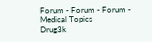Forum - Forum - Forum - Medical Topics
Drug3k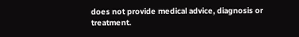does not provide medical advice, diagnosis or treatment.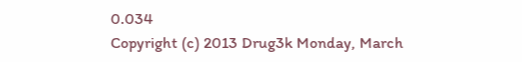0.034
Copyright (c) 2013 Drug3k Monday, March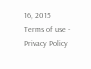16, 2015
Terms of use - Privacy Policy